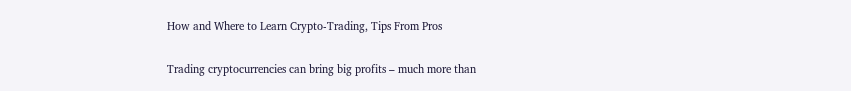How and Where to Learn Crypto-Trading, Tips From Pros

Trading cryptocurrencies can bring big profits – much more than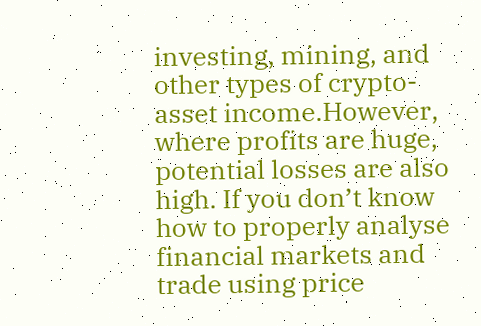investing, mining, and other types of crypto-asset income.However, where profits are huge, potential losses are also high. If you don’t know how to properly analyse financial markets and trade using price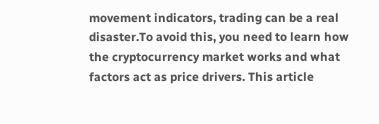movement indicators, trading can be a real disaster.To avoid this, you need to learn how the cryptocurrency market works and what factors act as price drivers. This article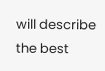will describe the best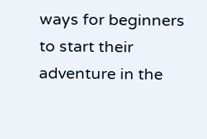ways for beginners to start their adventure in the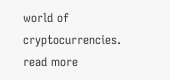world of cryptocurrencies. read more